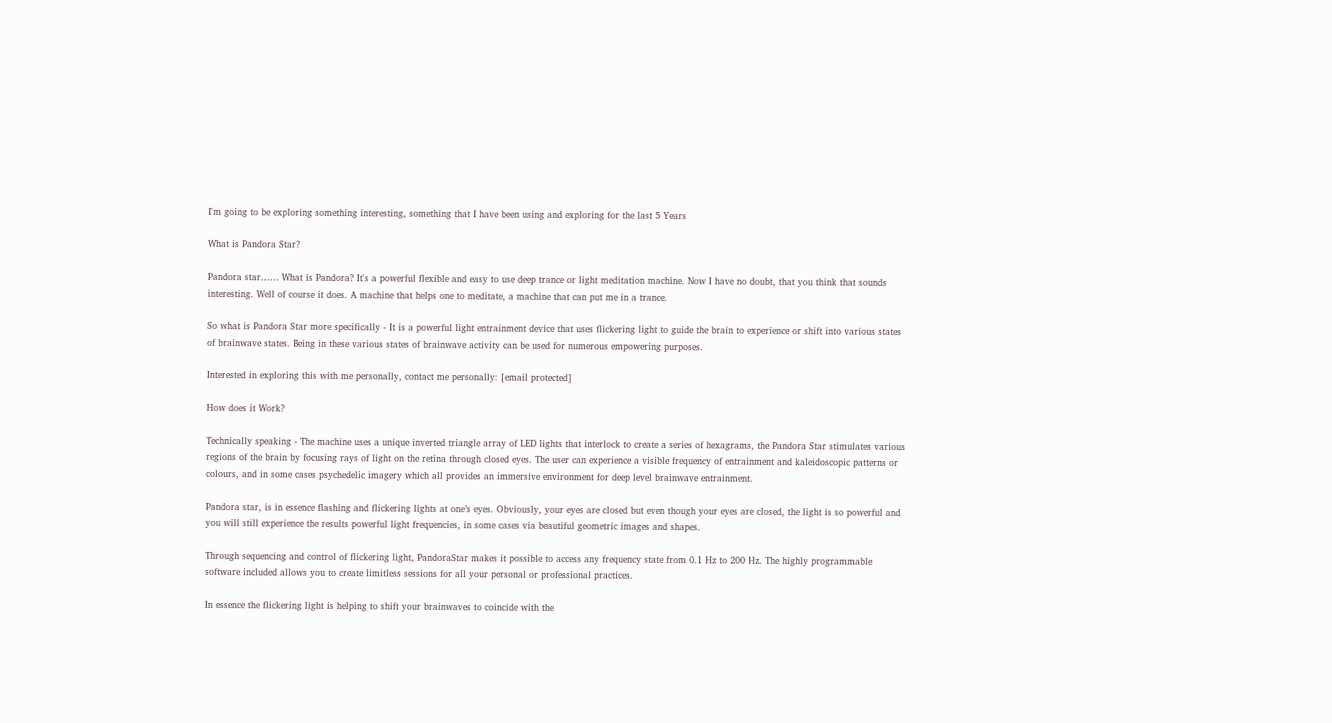I'm going to be exploring something interesting, something that I have been using and exploring for the last 5 Years

What is Pandora Star?

Pandora star…… What is Pandora? It's a powerful flexible and easy to use deep trance or light meditation machine. Now I have no doubt, that you think that sounds interesting. Well of course it does. A machine that helps one to meditate, a machine that can put me in a trance.

So what is Pandora Star more specifically - It is a powerful light entrainment device that uses flickering light to guide the brain to experience or shift into various states of brainwave states. Being in these various states of brainwave activity can be used for numerous empowering purposes.

Interested in exploring this with me personally, contact me personally: [email protected]

How does it Work?

Technically speaking - The machine uses a unique inverted triangle array of LED lights that interlock to create a series of hexagrams, the Pandora Star stimulates various regions of the brain by focusing rays of light on the retina through closed eyes. The user can experience a visible frequency of entrainment and kaleidoscopic patterns or colours, and in some cases psychedelic imagery which all provides an immersive environment for deep level brainwave entrainment.

Pandora star, is in essence flashing and flickering lights at one’s eyes. Obviously, your eyes are closed but even though your eyes are closed, the light is so powerful and you will still experience the results powerful light frequencies, in some cases via beautiful geometric images and shapes.

Through sequencing and control of flickering light, PandoraStar makes it possible to access any frequency state from 0.1 Hz to 200 Hz. The highly programmable software included allows you to create limitless sessions for all your personal or professional practices.

In essence the flickering light is helping to shift your brainwaves to coincide with the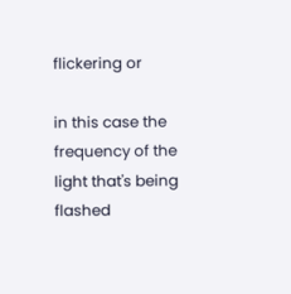flickering or

in this case the frequency of the light that's being flashed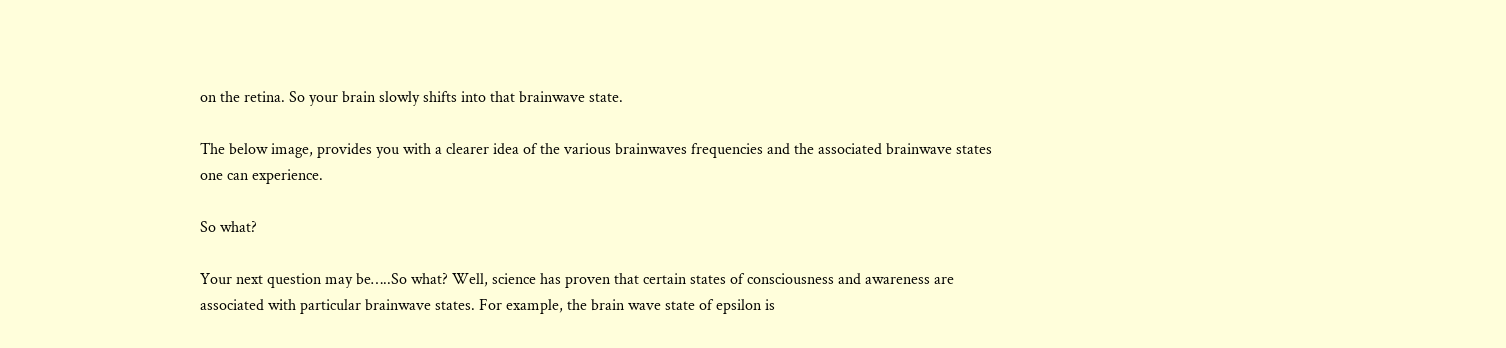on the retina. So your brain slowly shifts into that brainwave state.

The below image, provides you with a clearer idea of the various brainwaves frequencies and the associated brainwave states one can experience.

So what?

Your next question may be…..So what? Well, science has proven that certain states of consciousness and awareness are associated with particular brainwave states. For example, the brain wave state of epsilon is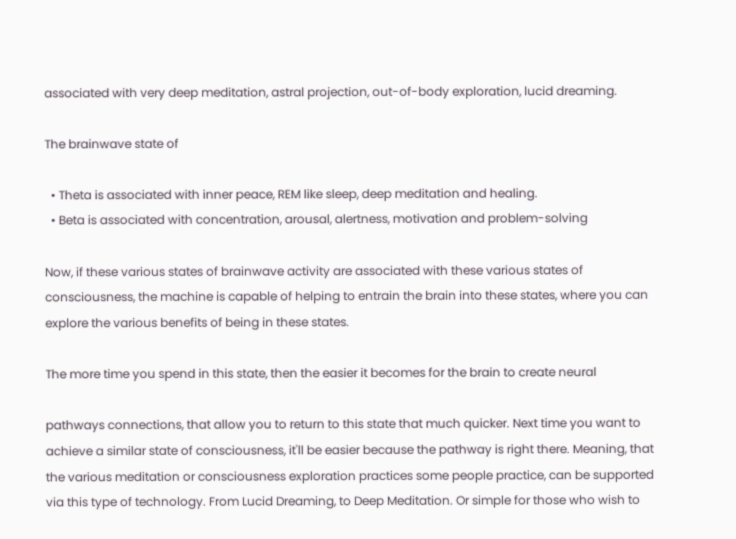associated with very deep meditation, astral projection, out-of-body exploration, lucid dreaming.

The brainwave state of

  • Theta is associated with inner peace, REM like sleep, deep meditation and healing.
  • Beta is associated with concentration, arousal, alertness, motivation and problem-solving

Now, if these various states of brainwave activity are associated with these various states of consciousness, the machine is capable of helping to entrain the brain into these states, where you can explore the various benefits of being in these states.

The more time you spend in this state, then the easier it becomes for the brain to create neural

pathways connections, that allow you to return to this state that much quicker. Next time you want to achieve a similar state of consciousness, it'll be easier because the pathway is right there. Meaning, that the various meditation or consciousness exploration practices some people practice, can be supported via this type of technology. From Lucid Dreaming, to Deep Meditation. Or simple for those who wish to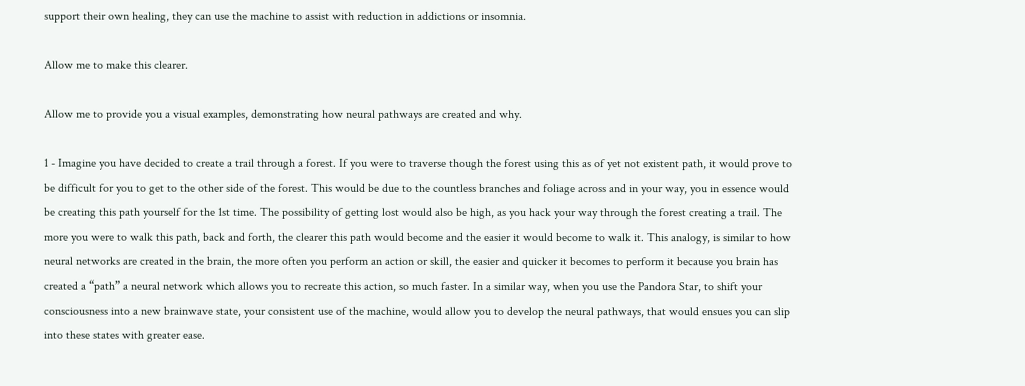support their own healing, they can use the machine to assist with reduction in addictions or insomnia.

Allow me to make this clearer.

Allow me to provide you a visual examples, demonstrating how neural pathways are created and why.

1 - Imagine you have decided to create a trail through a forest. If you were to traverse though the forest using this as of yet not existent path, it would prove to be difficult for you to get to the other side of the forest. This would be due to the countless branches and foliage across and in your way, you in essence would be creating this path yourself for the 1st time. The possibility of getting lost would also be high, as you hack your way through the forest creating a trail. The more you were to walk this path, back and forth, the clearer this path would become and the easier it would become to walk it. This analogy, is similar to how neural networks are created in the brain, the more often you perform an action or skill, the easier and quicker it becomes to perform it because you brain has created a “path” a neural network which allows you to recreate this action, so much faster. In a similar way, when you use the Pandora Star, to shift your consciousness into a new brainwave state, your consistent use of the machine, would allow you to develop the neural pathways, that would ensues you can slip into these states with greater ease.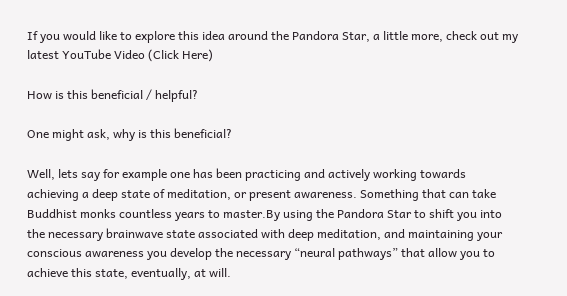If you would like to explore this idea around the Pandora Star, a little more, check out my latest YouTube Video (Click Here)

How is this beneficial / helpful?

One might ask, why is this beneficial?

Well, lets say for example one has been practicing and actively working towards achieving a deep state of meditation, or present awareness. Something that can take Buddhist monks countless years to master.By using the Pandora Star to shift you into the necessary brainwave state associated with deep meditation, and maintaining your conscious awareness you develop the necessary “neural pathways” that allow you to achieve this state, eventually, at will.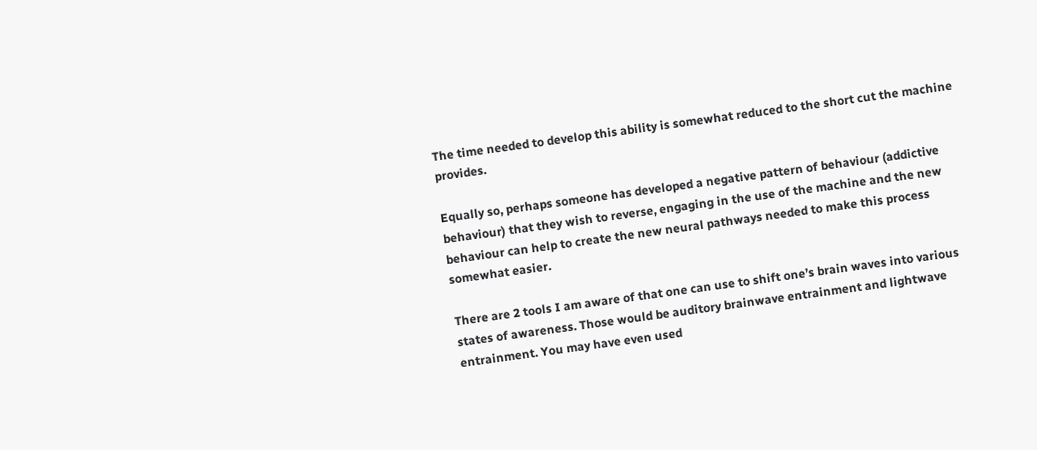The time needed to develop this ability is somewhat reduced to the short cut the machine provides.

Equally so, perhaps someone has developed a negative pattern of behaviour (addictive behaviour) that they wish to reverse, engaging in the use of the machine and the new behaviour can help to create the new neural pathways needed to make this process somewhat easier.

There are 2 tools I am aware of that one can use to shift one’s brain waves into various states of awareness. Those would be auditory brainwave entrainment and lightwave entrainment. You may have even used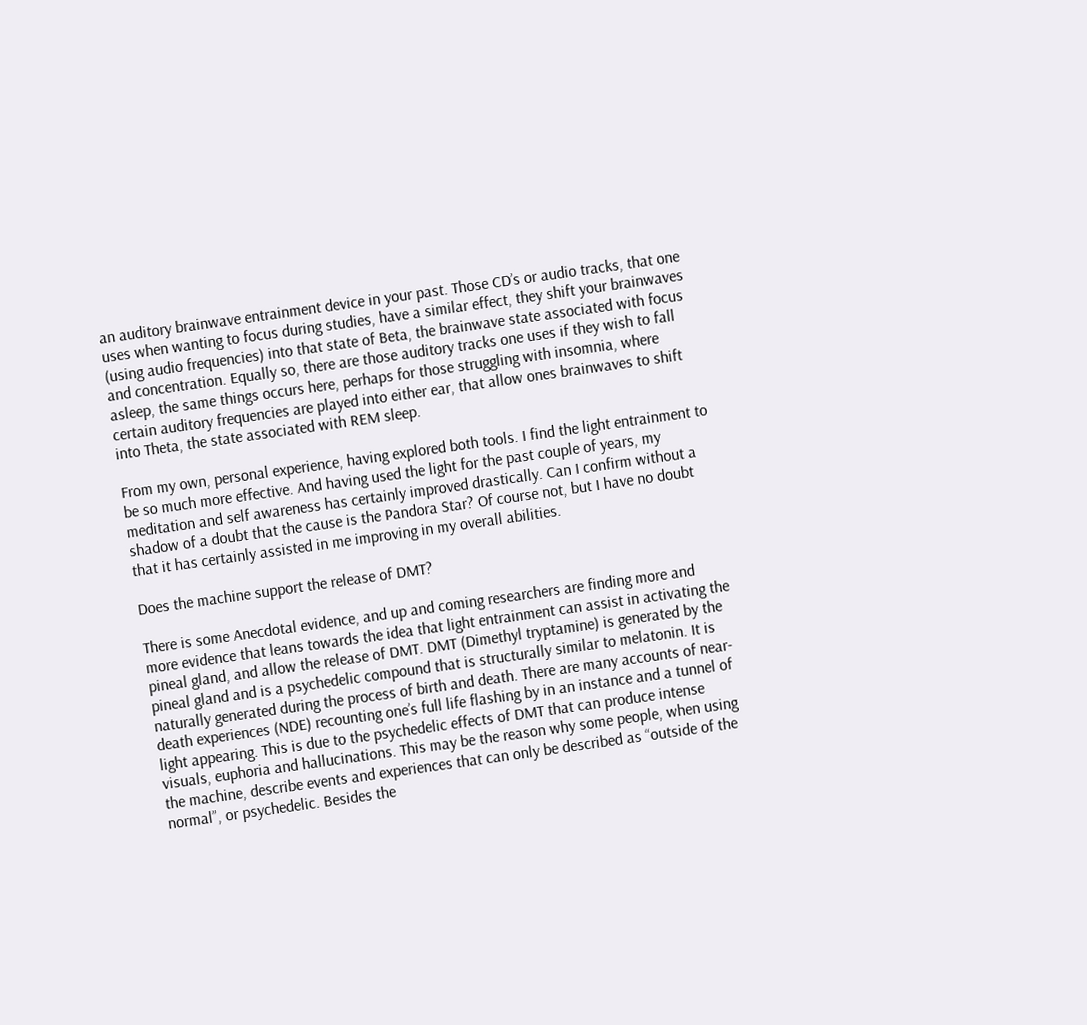an auditory brainwave entrainment device in your past. Those CD’s or audio tracks, that one uses when wanting to focus during studies, have a similar effect, they shift your brainwaves (using audio frequencies) into that state of Beta, the brainwave state associated with focus and concentration. Equally so, there are those auditory tracks one uses if they wish to fall asleep, the same things occurs here, perhaps for those struggling with insomnia, where certain auditory frequencies are played into either ear, that allow ones brainwaves to shift into Theta, the state associated with REM sleep.

From my own, personal experience, having explored both tools. I find the light entrainment to be so much more effective. And having used the light for the past couple of years, my meditation and self awareness has certainly improved drastically. Can I confirm without a shadow of a doubt that the cause is the Pandora Star? Of course not, but I have no doubt that it has certainly assisted in me improving in my overall abilities.

Does the machine support the release of DMT?

There is some Anecdotal evidence, and up and coming researchers are finding more and more evidence that leans towards the idea that light entrainment can assist in activating the pineal gland, and allow the release of DMT. DMT (Dimethyl tryptamine) is generated by the pineal gland and is a psychedelic compound that is structurally similar to melatonin. It is naturally generated during the process of birth and death. There are many accounts of near-death experiences (NDE) recounting one’s full life flashing by in an instance and a tunnel of light appearing. This is due to the psychedelic effects of DMT that can produce intense visuals, euphoria and hallucinations. This may be the reason why some people, when using the machine, describe events and experiences that can only be described as “outside of the normal”, or psychedelic. Besides the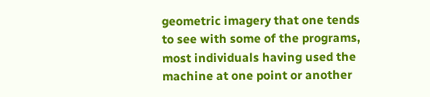geometric imagery that one tends to see with some of the programs, most individuals having used the machine at one point or another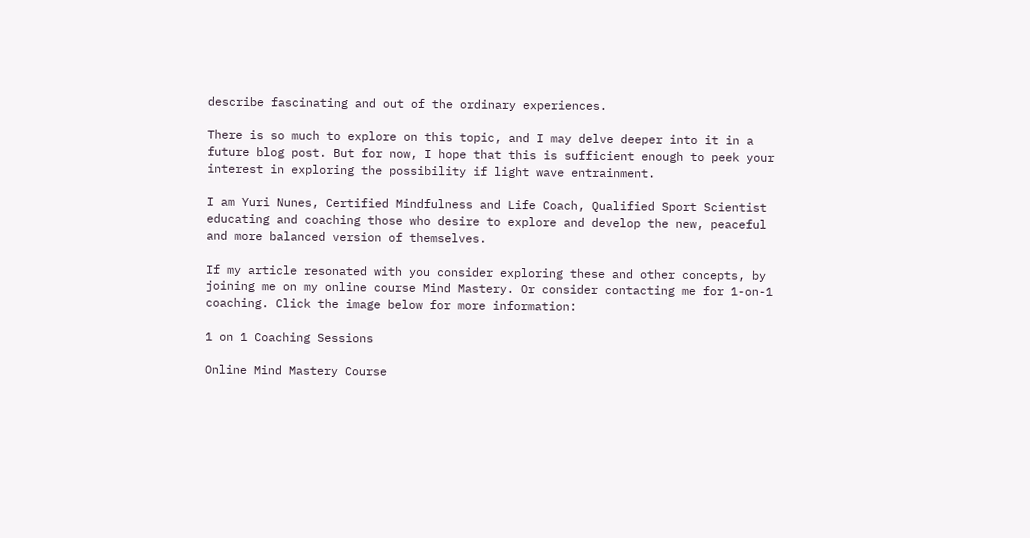describe fascinating and out of the ordinary experiences.

There is so much to explore on this topic, and I may delve deeper into it in a future blog post. But for now, I hope that this is sufficient enough to peek your interest in exploring the possibility if light wave entrainment.

I am Yuri Nunes, Certified Mindfulness and Life Coach, Qualified Sport Scientist educating and coaching those who desire to explore and develop the new, peaceful and more balanced version of themselves.

If my article resonated with you consider exploring these and other concepts, by joining me on my online course Mind Mastery. Or consider contacting me for 1-on-1 coaching. Click the image below for more information:

1 on 1 Coaching Sessions

Online Mind Mastery Course